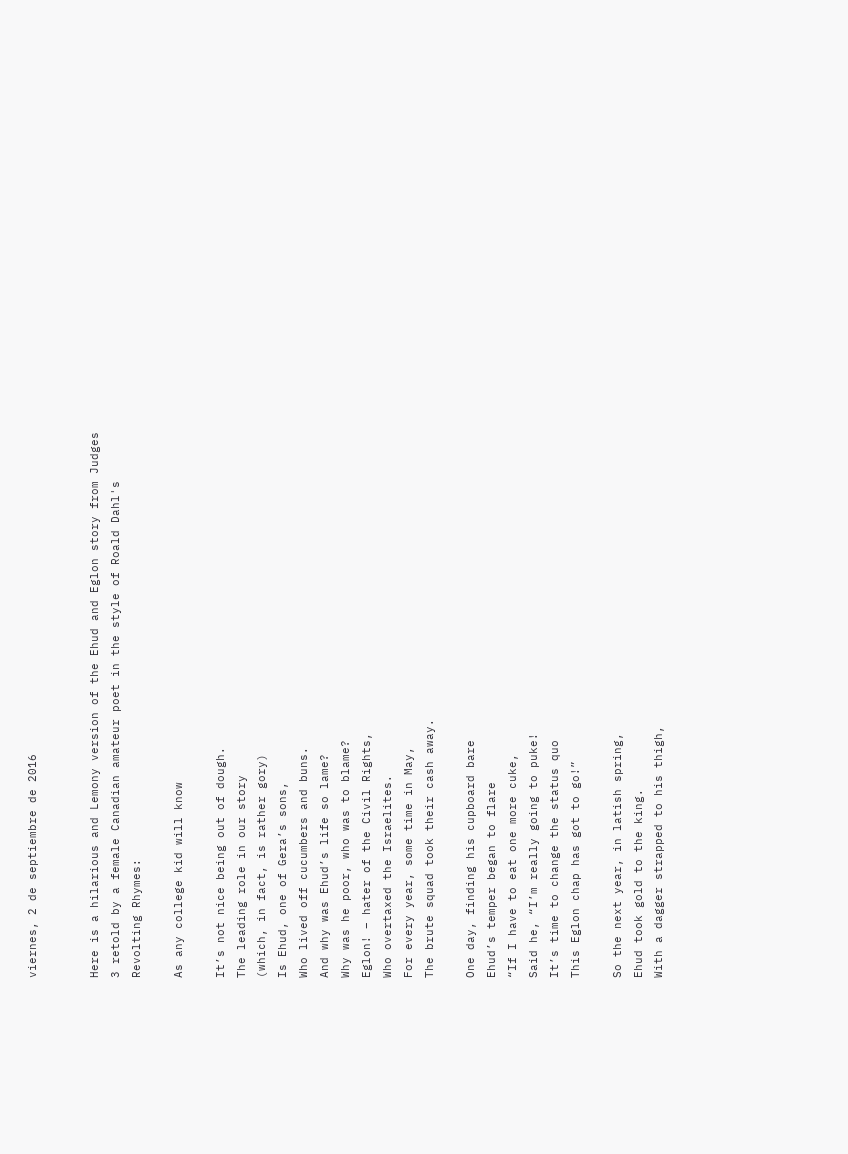viernes, 2 de septiembre de 2016


Here is a hilarious and Lemony version of the Ehud and Eglon story from Judges 3 retold by a female Canadian amateur poet in the style of Roald Dahl's Revolting Rhymes:

As any college kid will know

It’s not nice being out of dough.
The leading role in our story
(which, in fact, is rather gory)
Is Ehud, one of Gera’s sons,
Who lived off cucumbers and buns.
And why was Ehud’s life so lame?
Why was he poor, who was to blame?
Eglon! – hater of the Civil Rights,
Who overtaxed the Israelites.
For every year, some time in May,
The brute squad took their cash away.

One day, finding his cupboard bare
Ehud’s temper began to flare
“If I have to eat one more cuke,
Said he, “I’m really going to puke!
It’s time to change the status quo
This Eglon chap has got to go!”

So the next year, in latish spring,
Ehud took gold to the king.
With a dagger strapped to his thigh,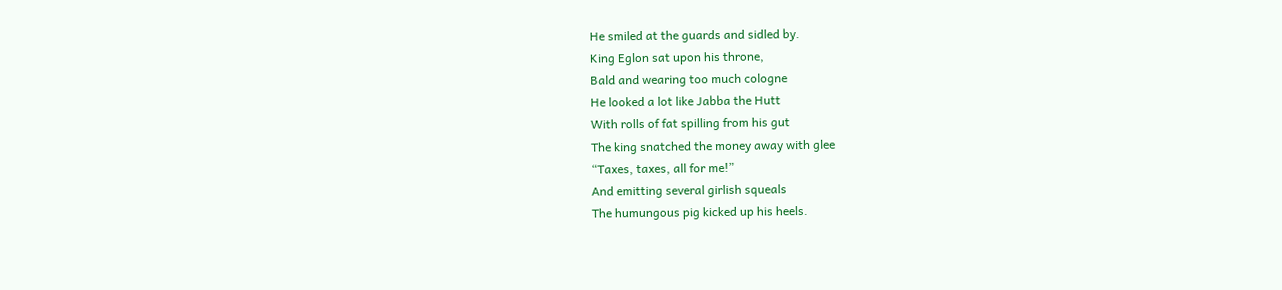He smiled at the guards and sidled by.
King Eglon sat upon his throne,
Bald and wearing too much cologne
He looked a lot like Jabba the Hutt
With rolls of fat spilling from his gut
The king snatched the money away with glee
“Taxes, taxes, all for me!”
And emitting several girlish squeals
The humungous pig kicked up his heels.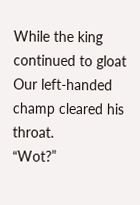While the king continued to gloat
Our left-handed champ cleared his throat.
“Wot?”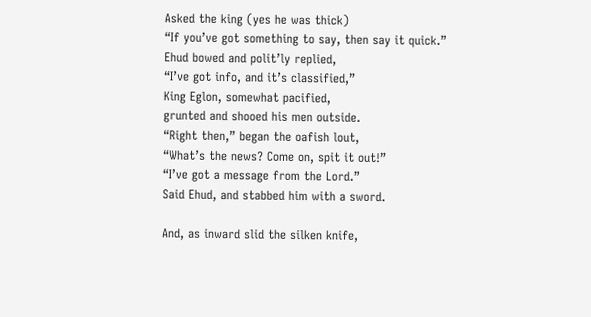Asked the king (yes he was thick)
“If you’ve got something to say, then say it quick.”
Ehud bowed and polit’ly replied,
“I’ve got info, and it’s classified,”
King Eglon, somewhat pacified,
grunted and shooed his men outside.
“Right then,” began the oafish lout,
“What’s the news? Come on, spit it out!”
“I’ve got a message from the Lord.”
Said Ehud, and stabbed him with a sword.

And, as inward slid the silken knife,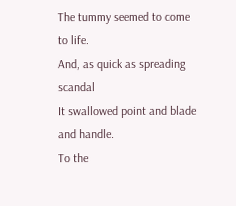The tummy seemed to come to life.
And, as quick as spreading scandal
It swallowed point and blade and handle.
To the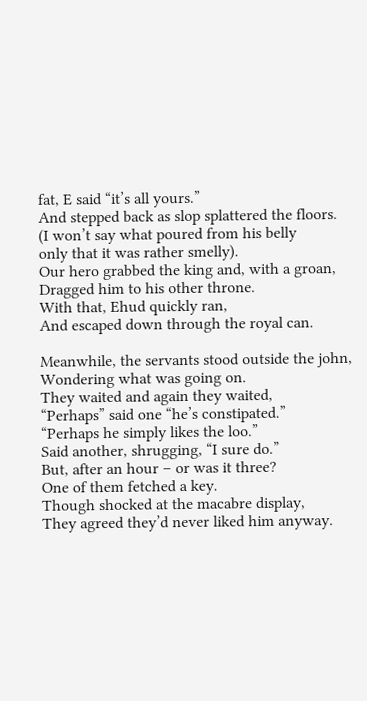fat, E said “it’s all yours.”
And stepped back as slop splattered the floors.
(I won’t say what poured from his belly
only that it was rather smelly).
Our hero grabbed the king and, with a groan,
Dragged him to his other throne.
With that, Ehud quickly ran,
And escaped down through the royal can.

Meanwhile, the servants stood outside the john,
Wondering what was going on.
They waited and again they waited,
“Perhaps” said one “he’s constipated.”
“Perhaps he simply likes the loo.”
Said another, shrugging, “I sure do.”
But, after an hour – or was it three?
One of them fetched a key.
Though shocked at the macabre display,
They agreed they’d never liked him anyway.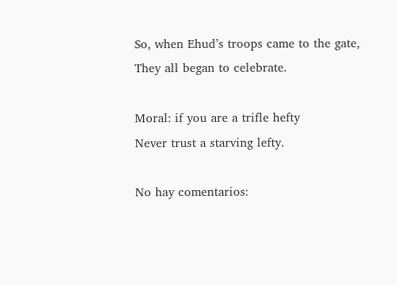So, when Ehud’s troops came to the gate,
They all began to celebrate.

Moral: if you are a trifle hefty
Never trust a starving lefty.

No hay comentarios: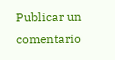Publicar un comentario